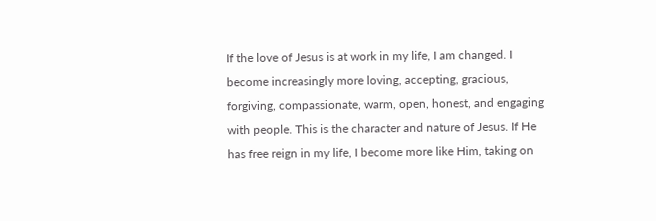If the love of Jesus is at work in my life, I am changed. I become increasingly more loving, accepting, gracious, forgiving, compassionate, warm, open, honest, and engaging with people. This is the character and nature of Jesus. If He has free reign in my life, I become more like Him, taking on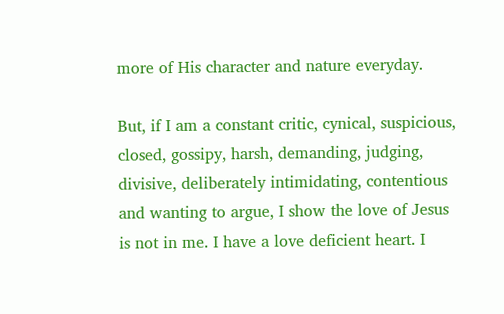more of His character and nature everyday.

But, if I am a constant critic, cynical, suspicious, closed, gossipy, harsh, demanding, judging, divisive, deliberately intimidating, contentious and wanting to argue, I show the love of Jesus is not in me. I have a love deficient heart. I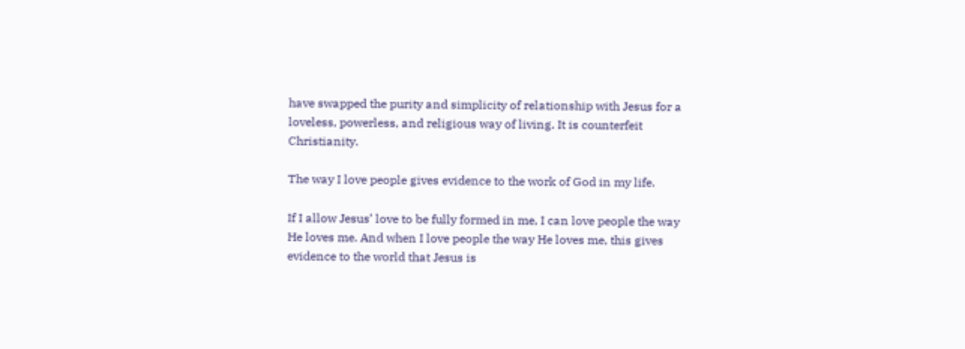have swapped the purity and simplicity of relationship with Jesus for a loveless, powerless, and religious way of living. It is counterfeit Christianity.

The way I love people gives evidence to the work of God in my life.

If I allow Jesus’ love to be fully formed in me, I can love people the way He loves me. And when I love people the way He loves me, this gives evidence to the world that Jesus is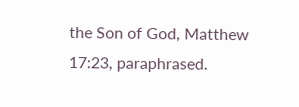the Son of God, Matthew 17:23, paraphrased.